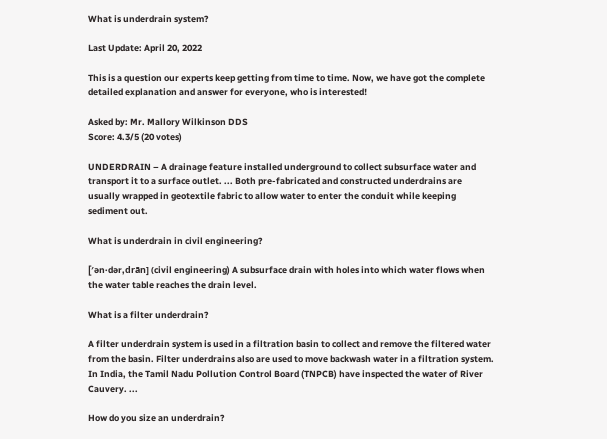What is underdrain system?

Last Update: April 20, 2022

This is a question our experts keep getting from time to time. Now, we have got the complete detailed explanation and answer for everyone, who is interested!

Asked by: Mr. Mallory Wilkinson DDS
Score: 4.3/5 (20 votes)

UNDERDRAIN – A drainage feature installed underground to collect subsurface water and transport it to a surface outlet. ... Both pre-fabricated and constructed underdrains are usually wrapped in geotextile fabric to allow water to enter the conduit while keeping sediment out.

What is underdrain in civil engineering?

[′ən·dər‚drān] (civil engineering) A subsurface drain with holes into which water flows when the water table reaches the drain level.

What is a filter underdrain?

A filter underdrain system is used in a filtration basin to collect and remove the filtered water from the basin. Filter underdrains also are used to move backwash water in a filtration system. In India, the Tamil Nadu Pollution Control Board (TNPCB) have inspected the water of River Cauvery. ...

How do you size an underdrain?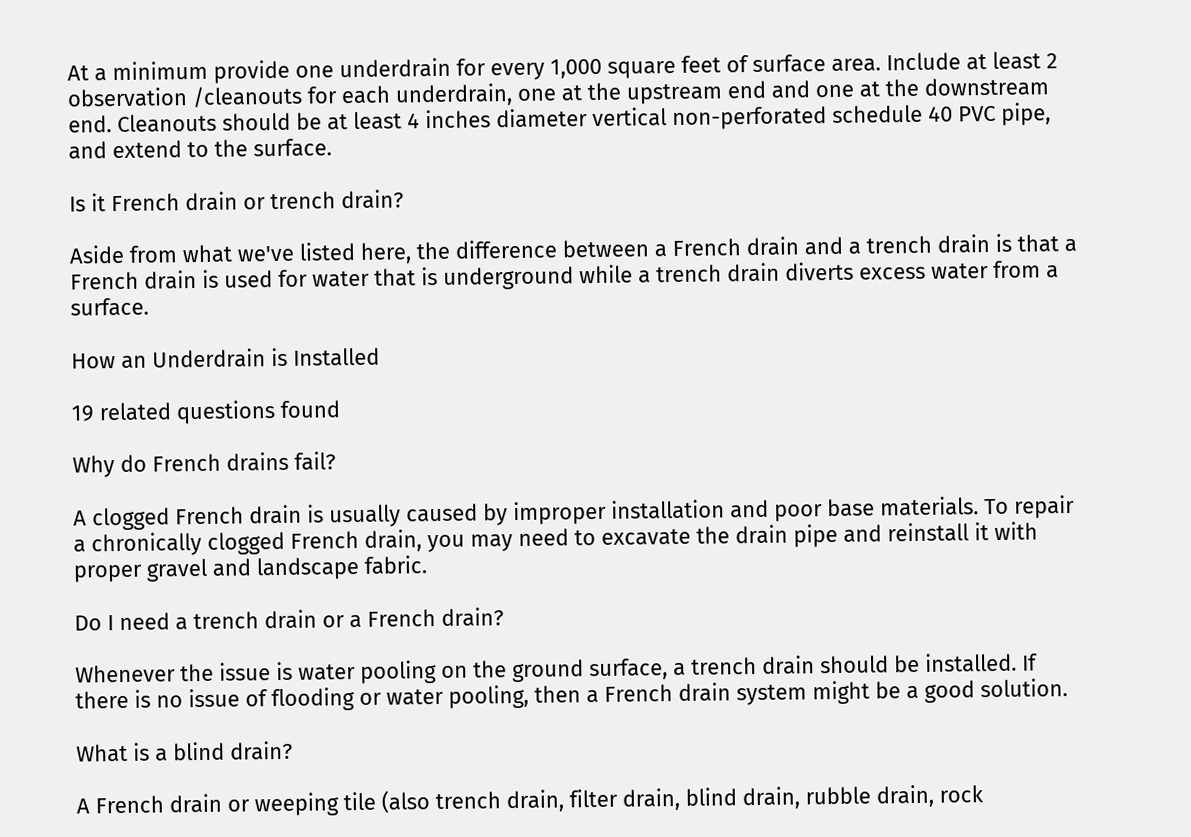At a minimum provide one underdrain for every 1,000 square feet of surface area. Include at least 2 observation /cleanouts for each underdrain, one at the upstream end and one at the downstream end. Cleanouts should be at least 4 inches diameter vertical non-perforated schedule 40 PVC pipe, and extend to the surface.

Is it French drain or trench drain?

Aside from what we've listed here, the difference between a French drain and a trench drain is that a French drain is used for water that is underground while a trench drain diverts excess water from a surface.

How an Underdrain is Installed

19 related questions found

Why do French drains fail?

A clogged French drain is usually caused by improper installation and poor base materials. To repair a chronically clogged French drain, you may need to excavate the drain pipe and reinstall it with proper gravel and landscape fabric.

Do I need a trench drain or a French drain?

Whenever the issue is water pooling on the ground surface, a trench drain should be installed. If there is no issue of flooding or water pooling, then a French drain system might be a good solution.

What is a blind drain?

A French drain or weeping tile (also trench drain, filter drain, blind drain, rubble drain, rock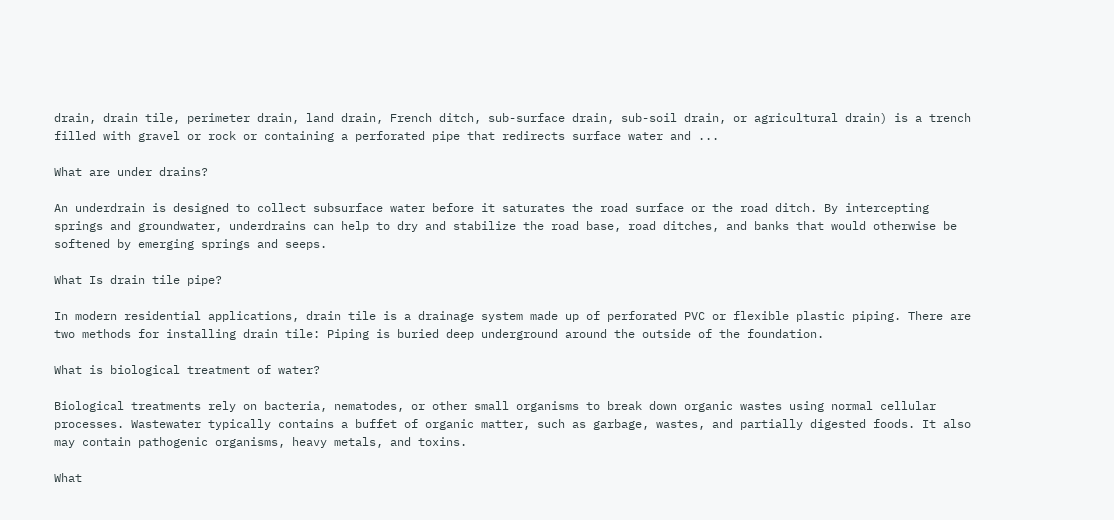drain, drain tile, perimeter drain, land drain, French ditch, sub-surface drain, sub-soil drain, or agricultural drain) is a trench filled with gravel or rock or containing a perforated pipe that redirects surface water and ...

What are under drains?

An underdrain is designed to collect subsurface water before it saturates the road surface or the road ditch. By intercepting springs and groundwater, underdrains can help to dry and stabilize the road base, road ditches, and banks that would otherwise be softened by emerging springs and seeps.

What Is drain tile pipe?

In modern residential applications, drain tile is a drainage system made up of perforated PVC or flexible plastic piping. There are two methods for installing drain tile: Piping is buried deep underground around the outside of the foundation.

What is biological treatment of water?

Biological treatments rely on bacteria, nematodes, or other small organisms to break down organic wastes using normal cellular processes. Wastewater typically contains a buffet of organic matter, such as garbage, wastes, and partially digested foods. It also may contain pathogenic organisms, heavy metals, and toxins.

What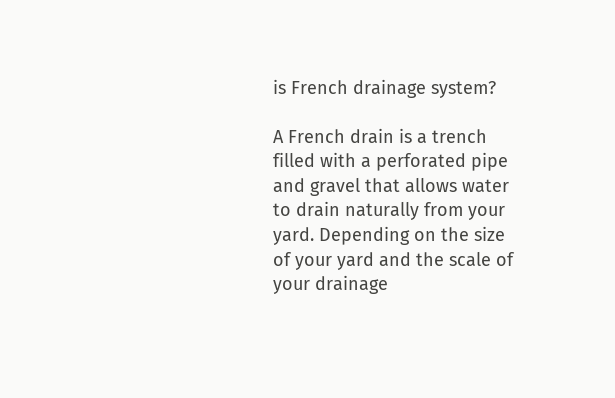is French drainage system?

A French drain is a trench filled with a perforated pipe and gravel that allows water to drain naturally from your yard. Depending on the size of your yard and the scale of your drainage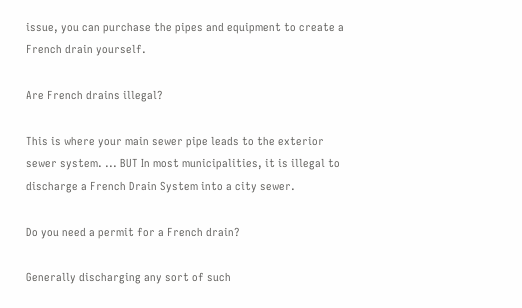issue, you can purchase the pipes and equipment to create a French drain yourself.

Are French drains illegal?

This is where your main sewer pipe leads to the exterior sewer system. ... BUT In most municipalities, it is illegal to discharge a French Drain System into a city sewer.

Do you need a permit for a French drain?

Generally discharging any sort of such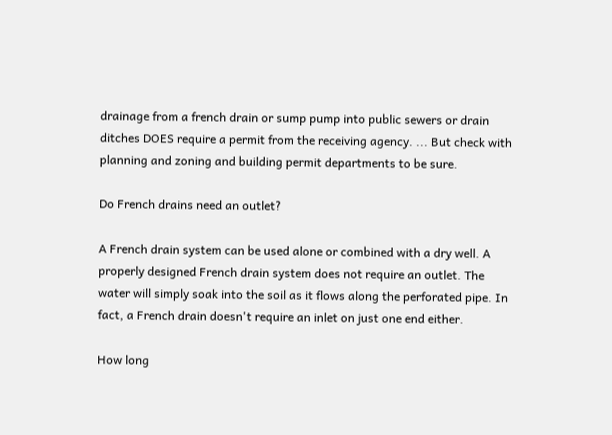drainage from a french drain or sump pump into public sewers or drain ditches DOES require a permit from the receiving agency. ... But check with planning and zoning and building permit departments to be sure.

Do French drains need an outlet?

A French drain system can be used alone or combined with a dry well. A properly designed French drain system does not require an outlet. The water will simply soak into the soil as it flows along the perforated pipe. In fact, a French drain doesn't require an inlet on just one end either.

How long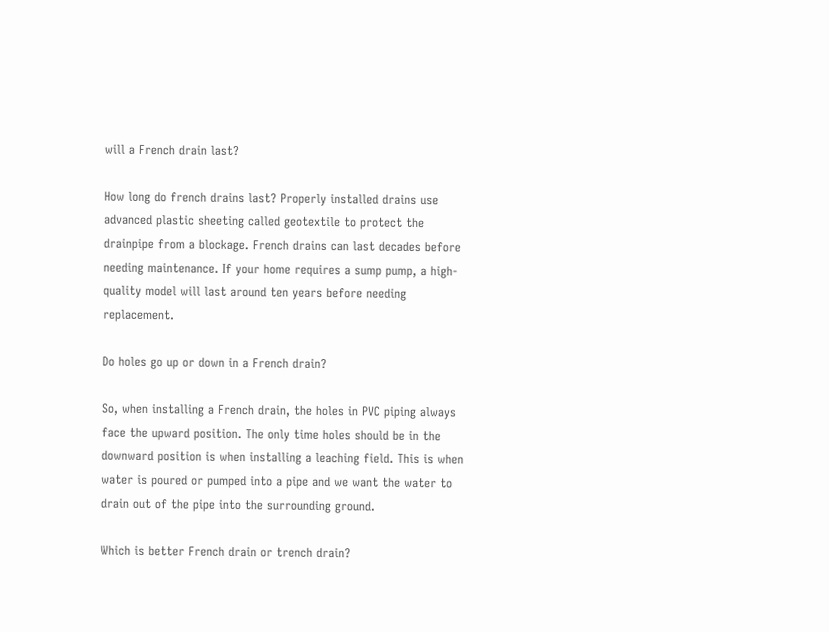will a French drain last?

How long do french drains last? Properly installed drains use advanced plastic sheeting called geotextile to protect the drainpipe from a blockage. French drains can last decades before needing maintenance. If your home requires a sump pump, a high-quality model will last around ten years before needing replacement.

Do holes go up or down in a French drain?

So, when installing a French drain, the holes in PVC piping always face the upward position. The only time holes should be in the downward position is when installing a leaching field. This is when water is poured or pumped into a pipe and we want the water to drain out of the pipe into the surrounding ground.

Which is better French drain or trench drain?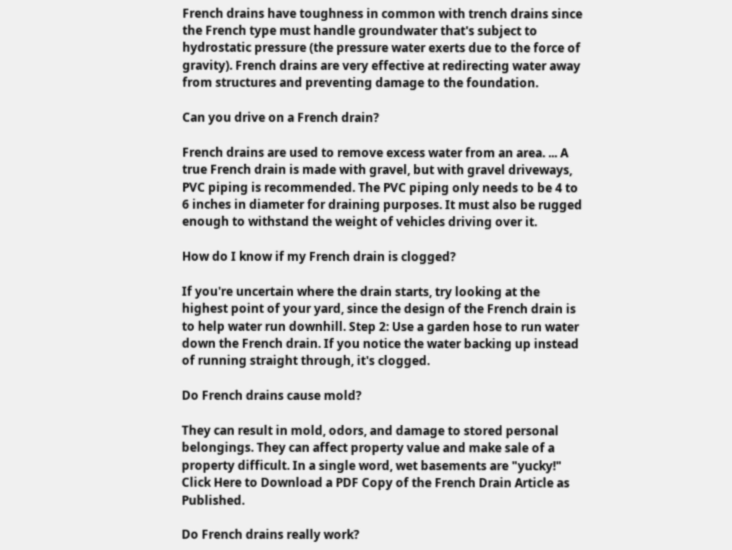French drains have toughness in common with trench drains since the French type must handle groundwater that's subject to hydrostatic pressure (the pressure water exerts due to the force of gravity). French drains are very effective at redirecting water away from structures and preventing damage to the foundation.

Can you drive on a French drain?

French drains are used to remove excess water from an area. ... A true French drain is made with gravel, but with gravel driveways, PVC piping is recommended. The PVC piping only needs to be 4 to 6 inches in diameter for draining purposes. It must also be rugged enough to withstand the weight of vehicles driving over it.

How do I know if my French drain is clogged?

If you're uncertain where the drain starts, try looking at the highest point of your yard, since the design of the French drain is to help water run downhill. Step 2: Use a garden hose to run water down the French drain. If you notice the water backing up instead of running straight through, it's clogged.

Do French drains cause mold?

They can result in mold, odors, and damage to stored personal belongings. They can affect property value and make sale of a property difficult. In a single word, wet basements are "yucky!" Click Here to Download a PDF Copy of the French Drain Article as Published.

Do French drains really work?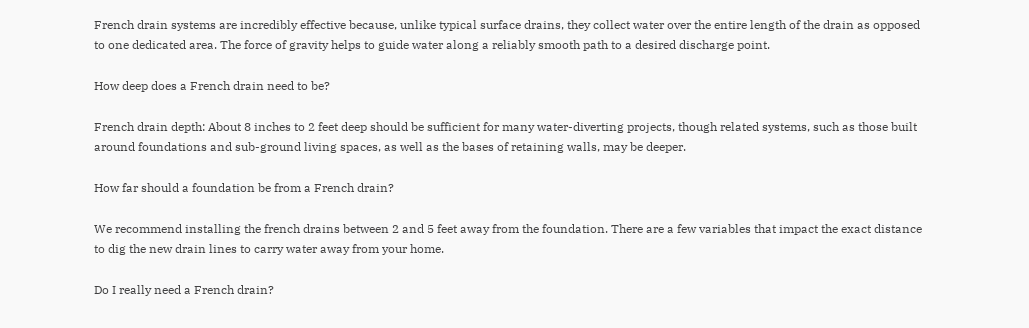French drain systems are incredibly effective because, unlike typical surface drains, they collect water over the entire length of the drain as opposed to one dedicated area. The force of gravity helps to guide water along a reliably smooth path to a desired discharge point.

How deep does a French drain need to be?

French drain depth: About 8 inches to 2 feet deep should be sufficient for many water-diverting projects, though related systems, such as those built around foundations and sub-ground living spaces, as well as the bases of retaining walls, may be deeper.

How far should a foundation be from a French drain?

We recommend installing the french drains between 2 and 5 feet away from the foundation. There are a few variables that impact the exact distance to dig the new drain lines to carry water away from your home.

Do I really need a French drain?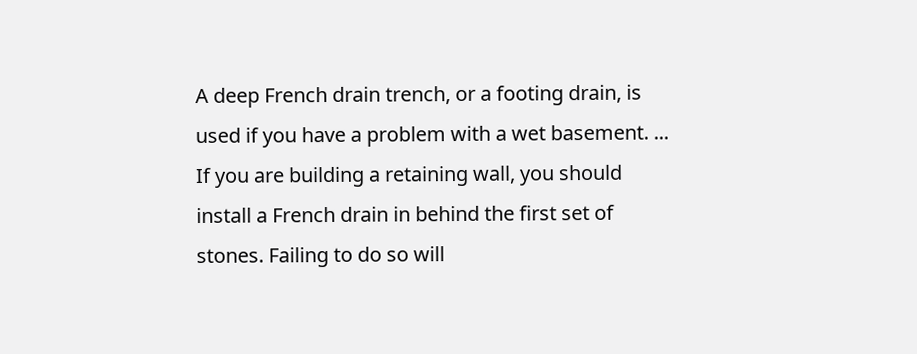A deep French drain trench, or a footing drain, is used if you have a problem with a wet basement. ... If you are building a retaining wall, you should install a French drain in behind the first set of stones. Failing to do so will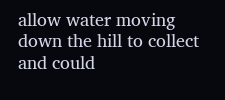allow water moving down the hill to collect and could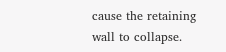cause the retaining wall to collapse.